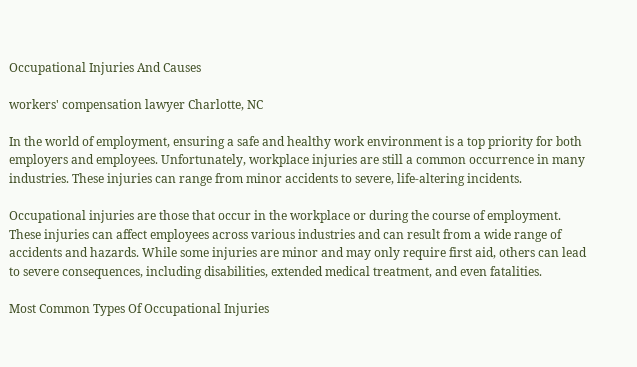Occupational Injuries And Causes

workers' compensation lawyer Charlotte, NC

In the world of employment, ensuring a safe and healthy work environment is a top priority for both employers and employees. Unfortunately, workplace injuries are still a common occurrence in many industries. These injuries can range from minor accidents to severe, life-altering incidents.

Occupational injuries are those that occur in the workplace or during the course of employment. These injuries can affect employees across various industries and can result from a wide range of accidents and hazards. While some injuries are minor and may only require first aid, others can lead to severe consequences, including disabilities, extended medical treatment, and even fatalities.

Most Common Types Of Occupational Injuries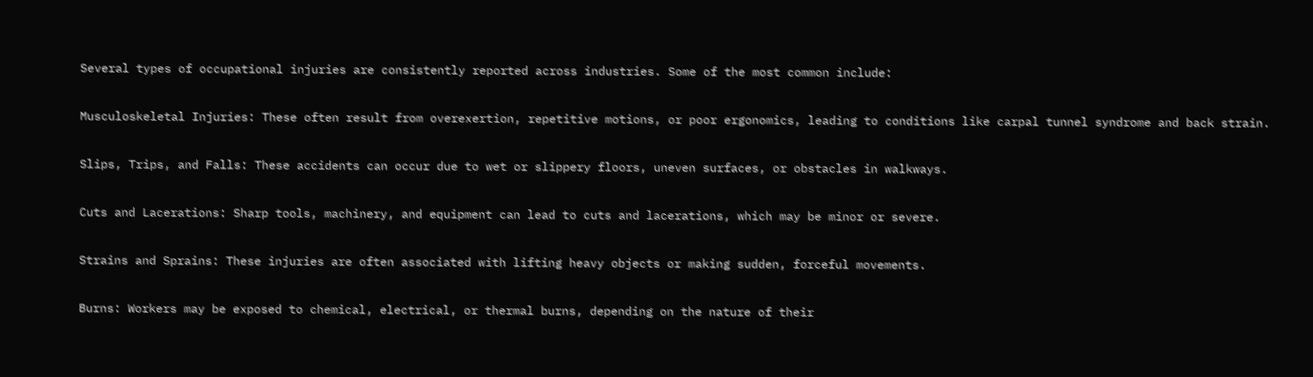Several types of occupational injuries are consistently reported across industries. Some of the most common include:

Musculoskeletal Injuries: These often result from overexertion, repetitive motions, or poor ergonomics, leading to conditions like carpal tunnel syndrome and back strain.

Slips, Trips, and Falls: These accidents can occur due to wet or slippery floors, uneven surfaces, or obstacles in walkways.

Cuts and Lacerations: Sharp tools, machinery, and equipment can lead to cuts and lacerations, which may be minor or severe.

Strains and Sprains: These injuries are often associated with lifting heavy objects or making sudden, forceful movements.

Burns: Workers may be exposed to chemical, electrical, or thermal burns, depending on the nature of their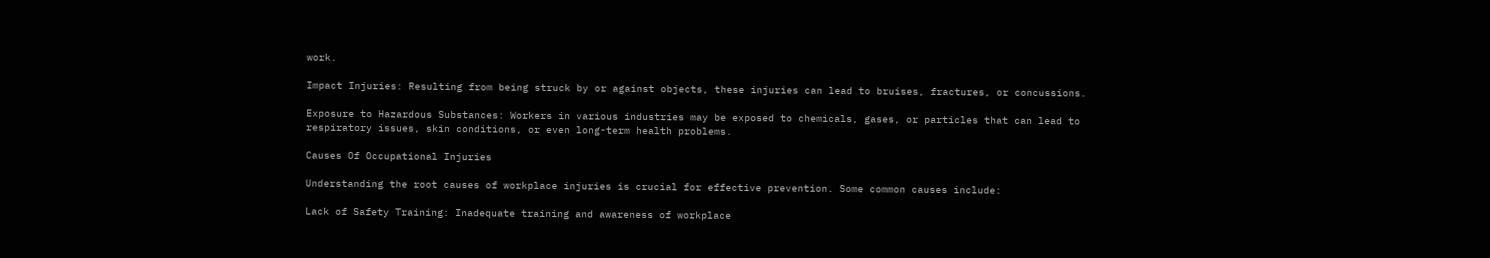work.

Impact Injuries: Resulting from being struck by or against objects, these injuries can lead to bruises, fractures, or concussions.

Exposure to Hazardous Substances: Workers in various industries may be exposed to chemicals, gases, or particles that can lead to respiratory issues, skin conditions, or even long-term health problems.

Causes Of Occupational Injuries

Understanding the root causes of workplace injuries is crucial for effective prevention. Some common causes include:

Lack of Safety Training: Inadequate training and awareness of workplace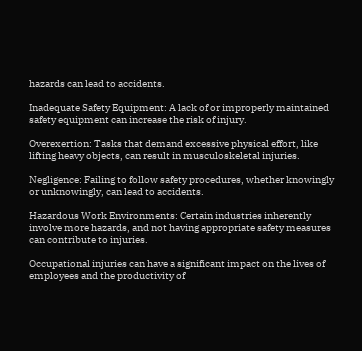hazards can lead to accidents.

Inadequate Safety Equipment: A lack of or improperly maintained safety equipment can increase the risk of injury.

Overexertion: Tasks that demand excessive physical effort, like lifting heavy objects, can result in musculoskeletal injuries.

Negligence: Failing to follow safety procedures, whether knowingly or unknowingly, can lead to accidents.

Hazardous Work Environments: Certain industries inherently involve more hazards, and not having appropriate safety measures can contribute to injuries.

Occupational injuries can have a significant impact on the lives of employees and the productivity of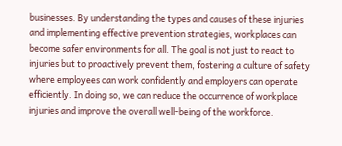businesses. By understanding the types and causes of these injuries and implementing effective prevention strategies, workplaces can become safer environments for all. The goal is not just to react to injuries but to proactively prevent them, fostering a culture of safety where employees can work confidently and employers can operate efficiently. In doing so, we can reduce the occurrence of workplace injuries and improve the overall well-being of the workforce.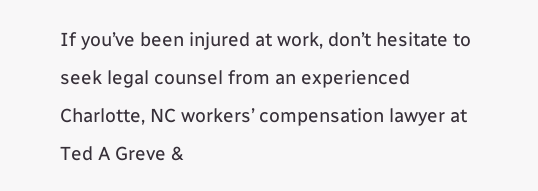If you’ve been injured at work, don’t hesitate to seek legal counsel from an experienced Charlotte, NC workers’ compensation lawyer at Ted A Greve &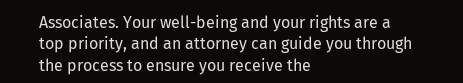Associates. Your well-being and your rights are a top priority, and an attorney can guide you through the process to ensure you receive the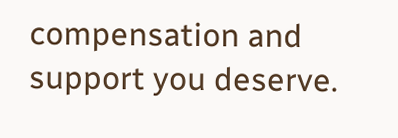compensation and support you deserve.